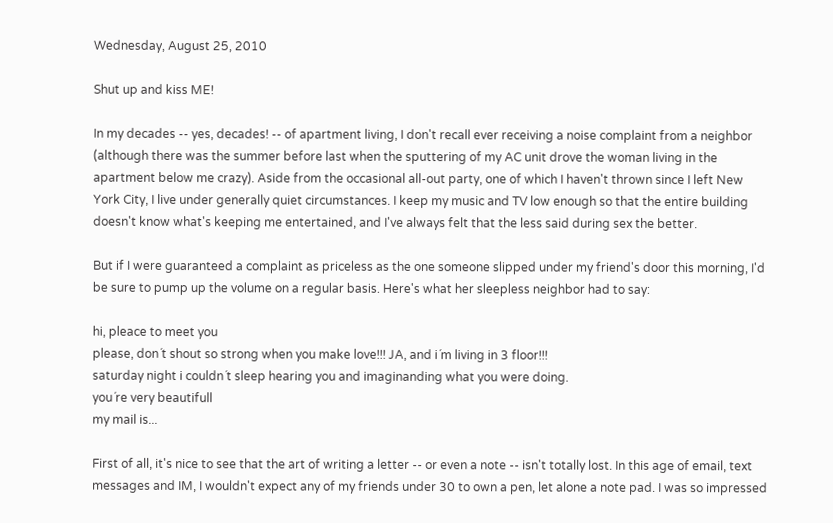Wednesday, August 25, 2010

Shut up and kiss ME!

In my decades -- yes, decades! -- of apartment living, I don't recall ever receiving a noise complaint from a neighbor (although there was the summer before last when the sputtering of my AC unit drove the woman living in the apartment below me crazy). Aside from the occasional all-out party, one of which I haven't thrown since I left New York City, I live under generally quiet circumstances. I keep my music and TV low enough so that the entire building doesn't know what's keeping me entertained, and I've always felt that the less said during sex the better.

But if I were guaranteed a complaint as priceless as the one someone slipped under my friend's door this morning, I'd be sure to pump up the volume on a regular basis. Here's what her sleepless neighbor had to say:

hi, pleace to meet you
please, don´t shout so strong when you make love!!! JA, and i´m living in 3 floor!!!
saturday night i couldn´t sleep hearing you and imaginanding what you were doing.
you´re very beautifull
my mail is...

First of all, it's nice to see that the art of writing a letter -- or even a note -- isn't totally lost. In this age of email, text messages and IM, I wouldn't expect any of my friends under 30 to own a pen, let alone a note pad. I was so impressed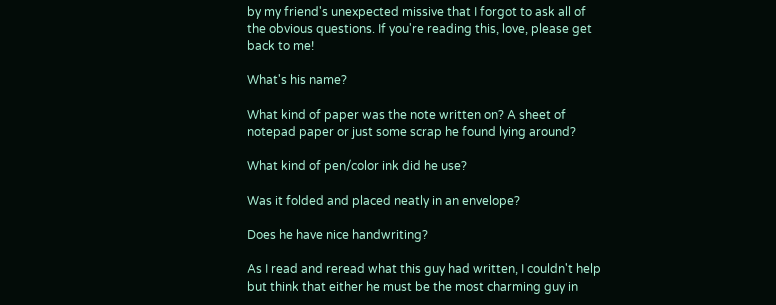by my friend's unexpected missive that I forgot to ask all of the obvious questions. If you're reading this, love, please get back to me!

What's his name?

What kind of paper was the note written on? A sheet of notepad paper or just some scrap he found lying around?

What kind of pen/color ink did he use?

Was it folded and placed neatly in an envelope?

Does he have nice handwriting?

As I read and reread what this guy had written, I couldn't help but think that either he must be the most charming guy in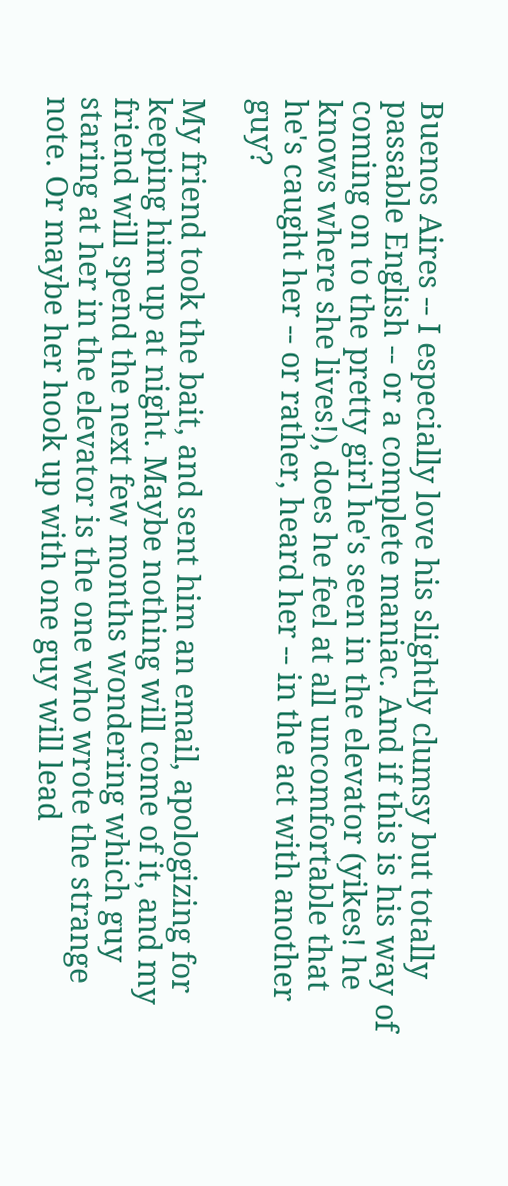Buenos Aires -- I especially love his slightly clumsy but totally passable English -- or a complete maniac. And if this is his way of coming on to the pretty girl he's seen in the elevator (yikes! he knows where she lives!), does he feel at all uncomfortable that he's caught her -- or rather, heard her -- in the act with another guy?

My friend took the bait, and sent him an email, apologizing for keeping him up at night. Maybe nothing will come of it, and my friend will spend the next few months wondering which guy staring at her in the elevator is the one who wrote the strange note. Or maybe her hook up with one guy will lead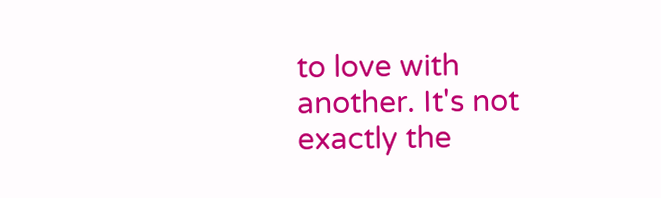to love with another. It's not exactly the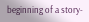beginning of a story-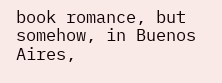book romance, but somehow, in Buenos Aires,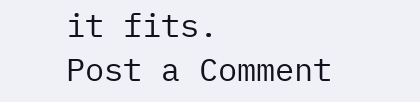it fits.
Post a Comment